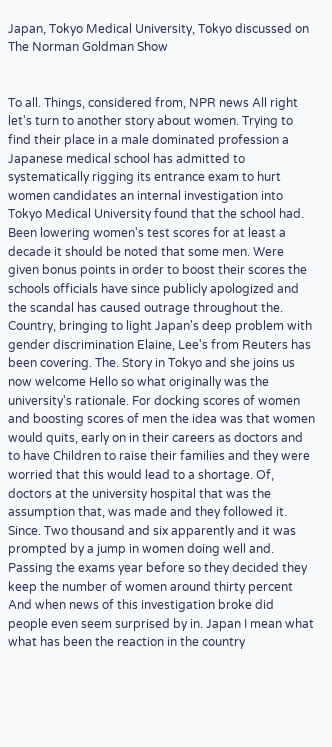Japan, Tokyo Medical University, Tokyo discussed on The Norman Goldman Show


To all. Things, considered from, NPR news All right let's turn to another story about women. Trying to find their place in a male dominated profession a Japanese medical school has admitted to systematically rigging its entrance exam to hurt women candidates an internal investigation into Tokyo Medical University found that the school had. Been lowering women's test scores for at least a decade it should be noted that some men. Were given bonus points in order to boost their scores the schools officials have since publicly apologized and the scandal has caused outrage throughout the. Country, bringing to light Japan's deep problem with gender discrimination Elaine, Lee's from Reuters has been covering. The. Story in Tokyo and she joins us now welcome Hello so what originally was the university's rationale. For docking scores of women and boosting scores of men the idea was that women would quits, early on in their careers as doctors and to have Children to raise their families and they were worried that this would lead to a shortage. Of, doctors at the university hospital that was the assumption that, was made and they followed it. Since. Two thousand and six apparently and it was prompted by a jump in women doing well and. Passing the exams year before so they decided they keep the number of women around thirty percent And when news of this investigation broke did people even seem surprised by in. Japan I mean what what has been the reaction in the country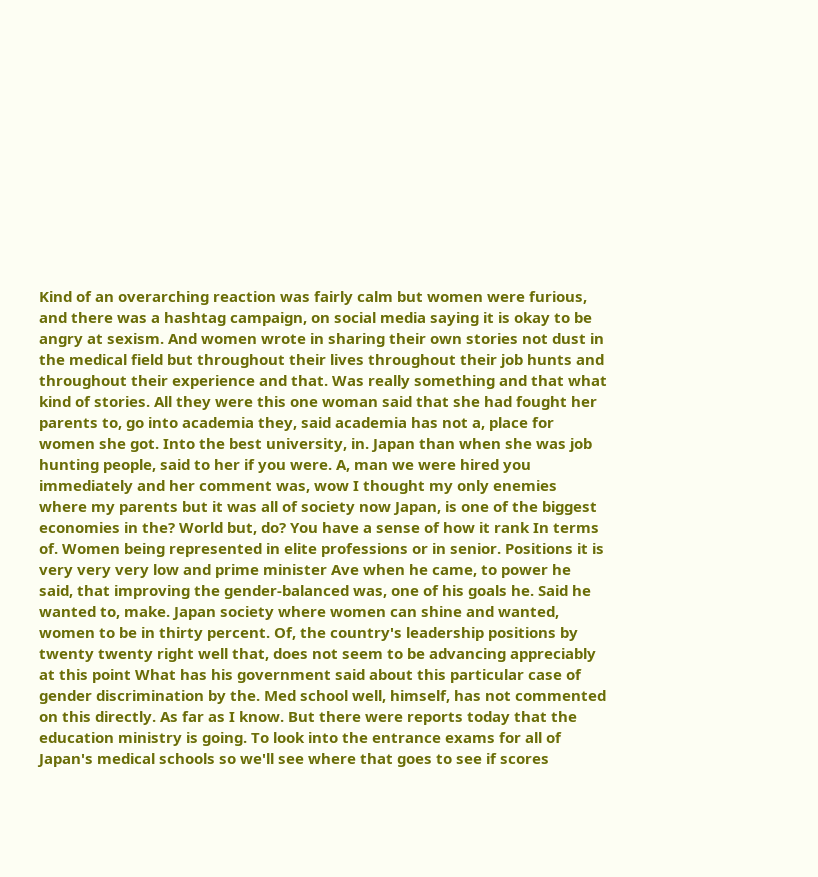Kind of an overarching reaction was fairly calm but women were furious, and there was a hashtag campaign, on social media saying it is okay to be angry at sexism. And women wrote in sharing their own stories not dust in the medical field but throughout their lives throughout their job hunts and throughout their experience and that. Was really something and that what kind of stories. All they were this one woman said that she had fought her parents to, go into academia they, said academia has not a, place for women she got. Into the best university, in. Japan than when she was job hunting people, said to her if you were. A, man we were hired you immediately and her comment was, wow I thought my only enemies where my parents but it was all of society now Japan, is one of the biggest economies in the? World but, do? You have a sense of how it rank In terms of. Women being represented in elite professions or in senior. Positions it is very very very low and prime minister Ave when he came, to power he said, that improving the gender-balanced was, one of his goals he. Said he wanted to, make. Japan society where women can shine and wanted, women to be in thirty percent. Of, the country's leadership positions by twenty twenty right well that, does not seem to be advancing appreciably at this point What has his government said about this particular case of gender discrimination by the. Med school well, himself, has not commented on this directly. As far as I know. But there were reports today that the education ministry is going. To look into the entrance exams for all of Japan's medical schools so we'll see where that goes to see if scores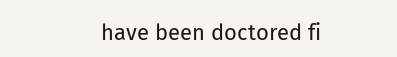have been doctored fi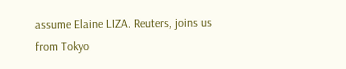assume Elaine LIZA. Reuters, joins us from Tokyo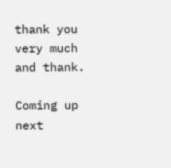thank you very much and thank.

Coming up next